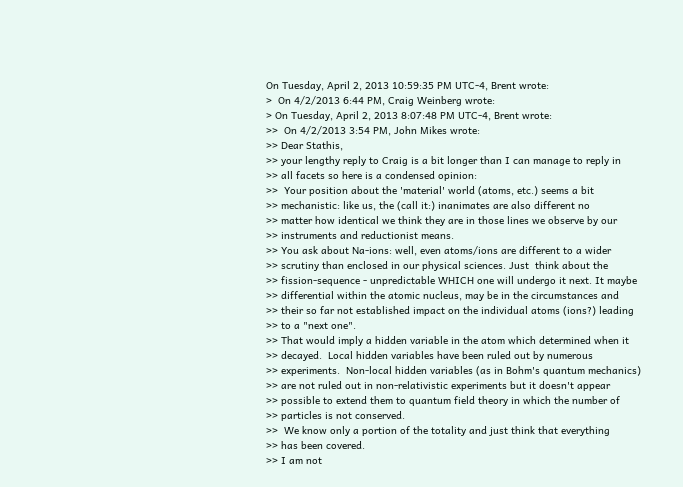On Tuesday, April 2, 2013 10:59:35 PM UTC-4, Brent wrote:
>  On 4/2/2013 6:44 PM, Craig Weinberg wrote:
> On Tuesday, April 2, 2013 8:07:48 PM UTC-4, Brent wrote:
>>  On 4/2/2013 3:54 PM, John Mikes wrote:
>> Dear Stathis,
>> your lengthy reply to Craig is a bit longer than I can manage to reply in
>> all facets so here is a condensed opinion:
>>  Your position about the 'material' world (atoms, etc.) seems a bit
>> mechanistic: like us, the (call it:) inanimates are also different no
>> matter how identical we think they are in those lines we observe by our
>> instruments and reductionist means.
>> You ask about Na-ions: well, even atoms/ions are different to a wider
>> scrutiny than enclosed in our physical sciences. Just  think about the
>> fission-sequence - unpredictable WHICH one will undergo it next. It maybe
>> differential within the atomic nucleus, may be in the circumstances and
>> their so far not established impact on the individual atoms (ions?) leading
>> to a "next one".
>> That would imply a hidden variable in the atom which determined when it
>> decayed.  Local hidden variables have been ruled out by numerous
>> experiments.  Non-local hidden variables (as in Bohm's quantum mechanics)
>> are not ruled out in non-relativistic experiments but it doesn't appear
>> possible to extend them to quantum field theory in which the number of
>> particles is not conserved.
>>  We know only a portion of the totality and just think that everything
>> has been covered.
>> I am not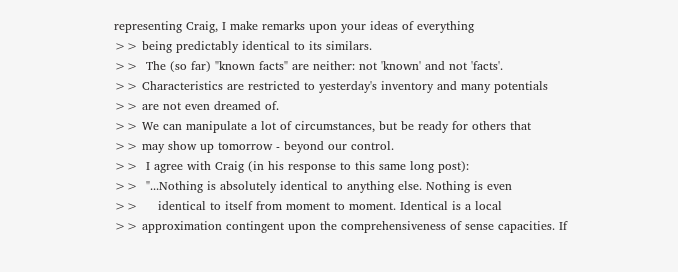representing Craig, I make remarks upon your ideas of everything
>> being predictably identical to its similars.
>>  The (so far) "known facts" are neither: not 'known' and not 'facts'.
>> Characteristics are restricted to yesterday's inventory and many potentials
>> are not even dreamed of.
>> We can manipulate a lot of circumstances, but be ready for others that
>> may show up tomorrow - beyond our control.
>>  I agree with Craig (in his response to this same long post):
>>  "...Nothing is absolutely identical to anything else. Nothing is even
>>     identical to itself from moment to moment. Identical is a local
>> approximation contingent upon the comprehensiveness of sense capacities. If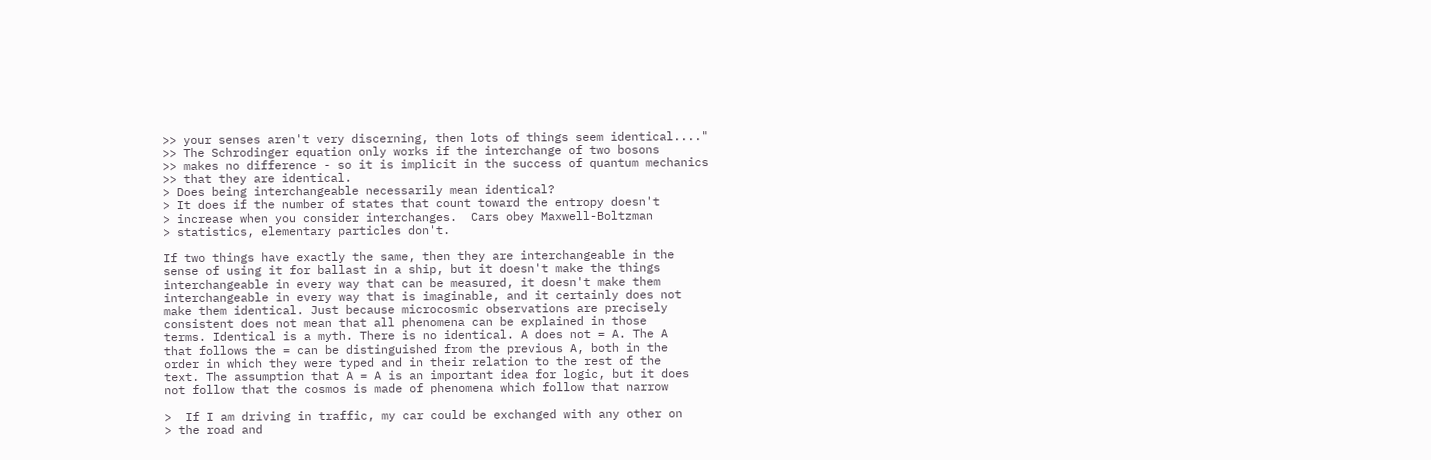>> your senses aren't very discerning, then lots of things seem identical...."
>> The Schrodinger equation only works if the interchange of two bosons
>> makes no difference - so it is implicit in the success of quantum mechanics
>> that they are identical.
> Does being interchangeable necessarily mean identical?
> It does if the number of states that count toward the entropy doesn't
> increase when you consider interchanges.  Cars obey Maxwell-Boltzman
> statistics, elementary particles don't.

If two things have exactly the same, then they are interchangeable in the
sense of using it for ballast in a ship, but it doesn't make the things
interchangeable in every way that can be measured, it doesn't make them
interchangeable in every way that is imaginable, and it certainly does not
make them identical. Just because microcosmic observations are precisely
consistent does not mean that all phenomena can be explained in those
terms. Identical is a myth. There is no identical. A does not = A. The A
that follows the = can be distinguished from the previous A, both in the
order in which they were typed and in their relation to the rest of the
text. The assumption that A = A is an important idea for logic, but it does
not follow that the cosmos is made of phenomena which follow that narrow

>  If I am driving in traffic, my car could be exchanged with any other on
> the road and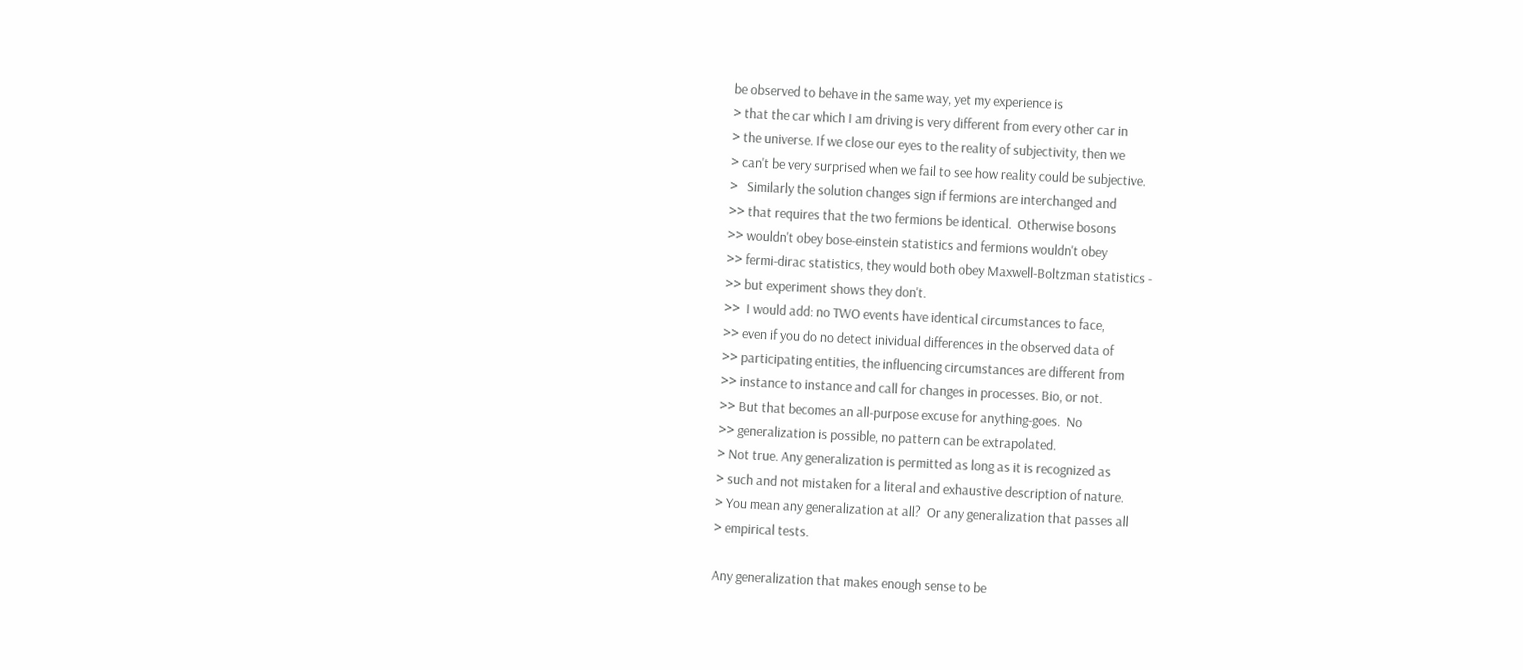be observed to behave in the same way, yet my experience is
> that the car which I am driving is very different from every other car in
> the universe. If we close our eyes to the reality of subjectivity, then we
> can't be very surprised when we fail to see how reality could be subjective.
>   Similarly the solution changes sign if fermions are interchanged and
>> that requires that the two fermions be identical.  Otherwise bosons
>> wouldn't obey bose-einstein statistics and fermions wouldn't obey
>> fermi-dirac statistics, they would both obey Maxwell-Boltzman statistics -
>> but experiment shows they don't.
>>  I would add: no TWO events have identical circumstances to face,
>> even if you do no detect inividual differences in the observed data of
>> participating entities, the influencing circumstances are different from
>> instance to instance and call for changes in processes. Bio, or not.
>> But that becomes an all-purpose excuse for anything-goes.  No
>> generalization is possible, no pattern can be extrapolated.
> Not true. Any generalization is permitted as long as it is recognized as
> such and not mistaken for a literal and exhaustive description of nature.
> You mean any generalization at all?  Or any generalization that passes all
> empirical tests.

Any generalization that makes enough sense to be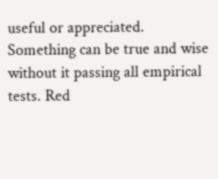useful or appreciated.
Something can be true and wise without it passing all empirical tests. Red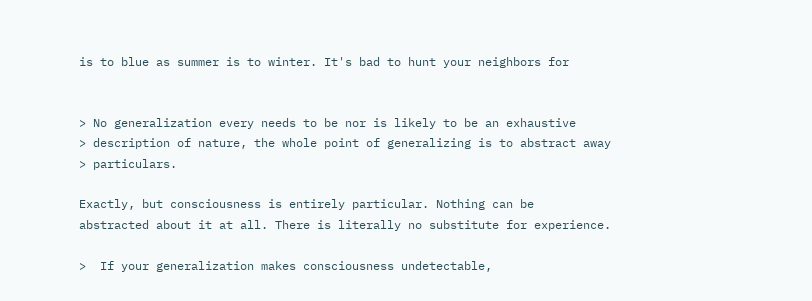is to blue as summer is to winter. It's bad to hunt your neighbors for


> No generalization every needs to be nor is likely to be an exhaustive
> description of nature, the whole point of generalizing is to abstract away
> particulars.

Exactly, but consciousness is entirely particular. Nothing can be
abstracted about it at all. There is literally no substitute for experience.

>  If your generalization makes consciousness undetectable,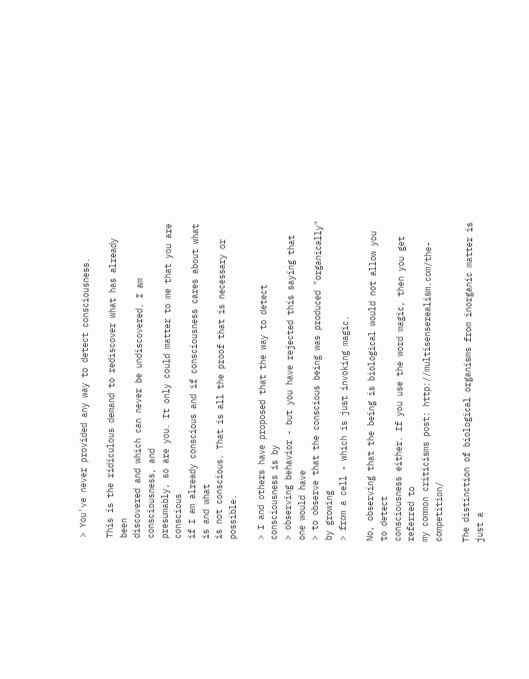> You've never provided any way to detect consciousness.

This is the ridiculous demand to rediscover what has already been
discovered and which can never be undiscovered. I am consciousness, and
presumably, so are you. It only could matter to me that you are conscious
if I am already conscious and if consciousness cares about what is and what
is not conscious. That is all the proof that is necessary or possible.

> I and others have proposed that the way to detect consciousness is by
> observing behavior - but you have rejected this saying that one would have
> to observe that the conscious being was produced "organically" by growing
> from a cell - which is just invoking magic.

No, observing that the being is biological would not allow you to detect
consciousness either. If you use the word magic, then you get referred to
my common criticisms post: http://multisenserealism.com/the-competition/

The distinction of biological organisms from inorganic matter is just a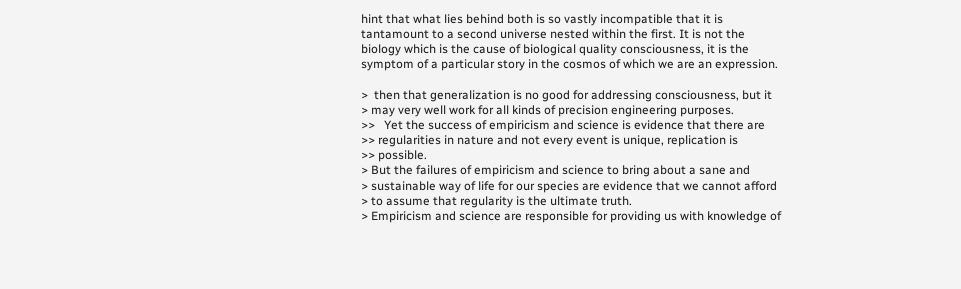hint that what lies behind both is so vastly incompatible that it is
tantamount to a second universe nested within the first. It is not the
biology which is the cause of biological quality consciousness, it is the
symptom of a particular story in the cosmos of which we are an expression.

>  then that generalization is no good for addressing consciousness, but it
> may very well work for all kinds of precision engineering purposes.
>>   Yet the success of empiricism and science is evidence that there are
>> regularities in nature and not every event is unique, replication is
>> possible.
> But the failures of empiricism and science to bring about a sane and
> sustainable way of life for our species are evidence that we cannot afford
> to assume that regularity is the ultimate truth.
> Empiricism and science are responsible for providing us with knowledge of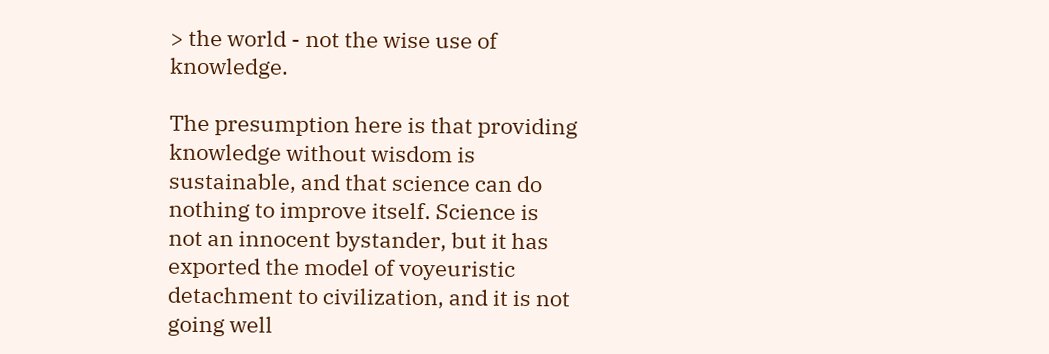> the world - not the wise use of knowledge.

The presumption here is that providing knowledge without wisdom is
sustainable, and that science can do nothing to improve itself. Science is
not an innocent bystander, but it has exported the model of voyeuristic
detachment to civilization, and it is not going well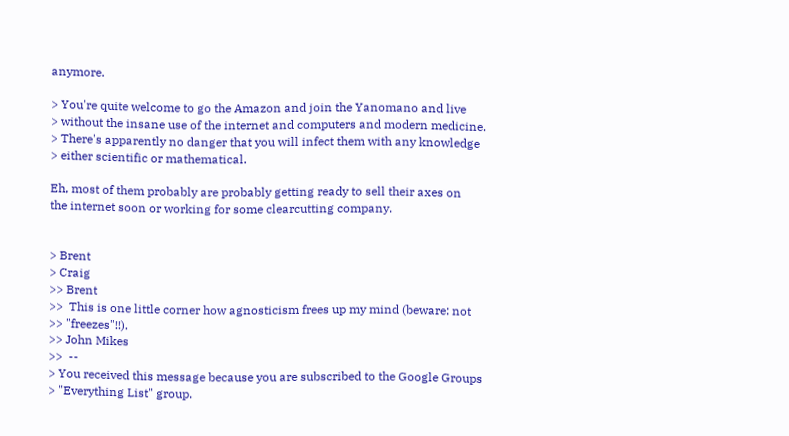anymore.

> You're quite welcome to go the Amazon and join the Yanomano and live
> without the insane use of the internet and computers and modern medicine.
> There's apparently no danger that you will infect them with any knowledge
> either scientific or mathematical.

Eh, most of them probably are probably getting ready to sell their axes on
the internet soon or working for some clearcutting company.


> Brent
> Craig
>> Brent
>>  This is one little corner how agnosticism frees up my mind (beware: not
>> "freezes"!!).
>> John Mikes
>>  --
> You received this message because you are subscribed to the Google Groups
> "Everything List" group.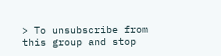> To unsubscribe from this group and stop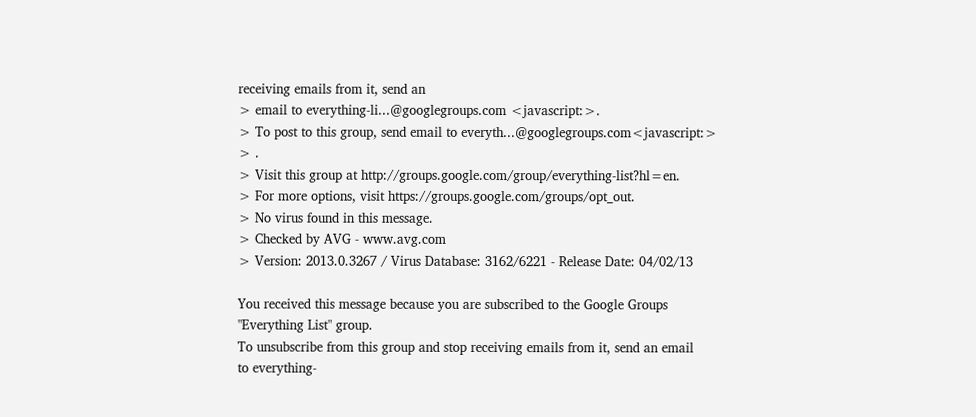receiving emails from it, send an
> email to everything-li...@googlegroups.com <javascript:>.
> To post to this group, send email to everyth...@googlegroups.com<javascript:>
> .
> Visit this group at http://groups.google.com/group/everything-list?hl=en.
> For more options, visit https://groups.google.com/groups/opt_out.
> No virus found in this message.
> Checked by AVG - www.avg.com
> Version: 2013.0.3267 / Virus Database: 3162/6221 - Release Date: 04/02/13

You received this message because you are subscribed to the Google Groups
"Everything List" group.
To unsubscribe from this group and stop receiving emails from it, send an email
to everything-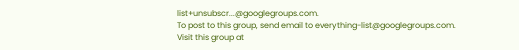list+unsubscr...@googlegroups.com.
To post to this group, send email to everything-list@googlegroups.com.
Visit this group at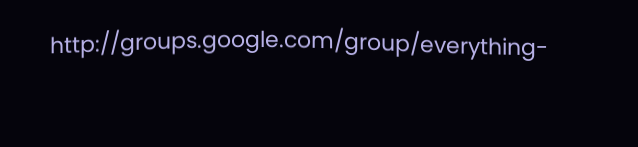http://groups.google.com/group/everything-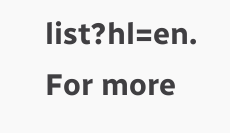list?hl=en.
For more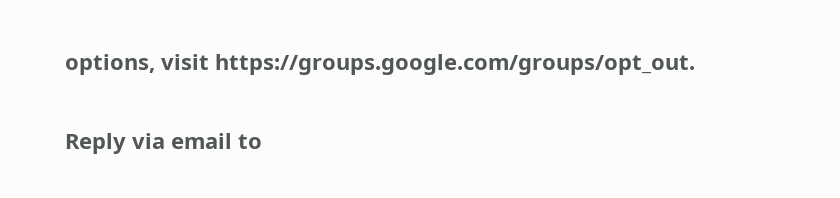options, visit https://groups.google.com/groups/opt_out.

Reply via email to